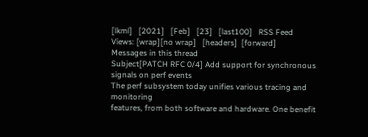[lkml]   [2021]   [Feb]   [23]   [last100]   RSS Feed
Views: [wrap][no wrap]   [headers]  [forward]
Messages in this thread
Subject[PATCH RFC 0/4] Add support for synchronous signals on perf events
The perf subsystem today unifies various tracing and monitoring
features, from both software and hardware. One benefit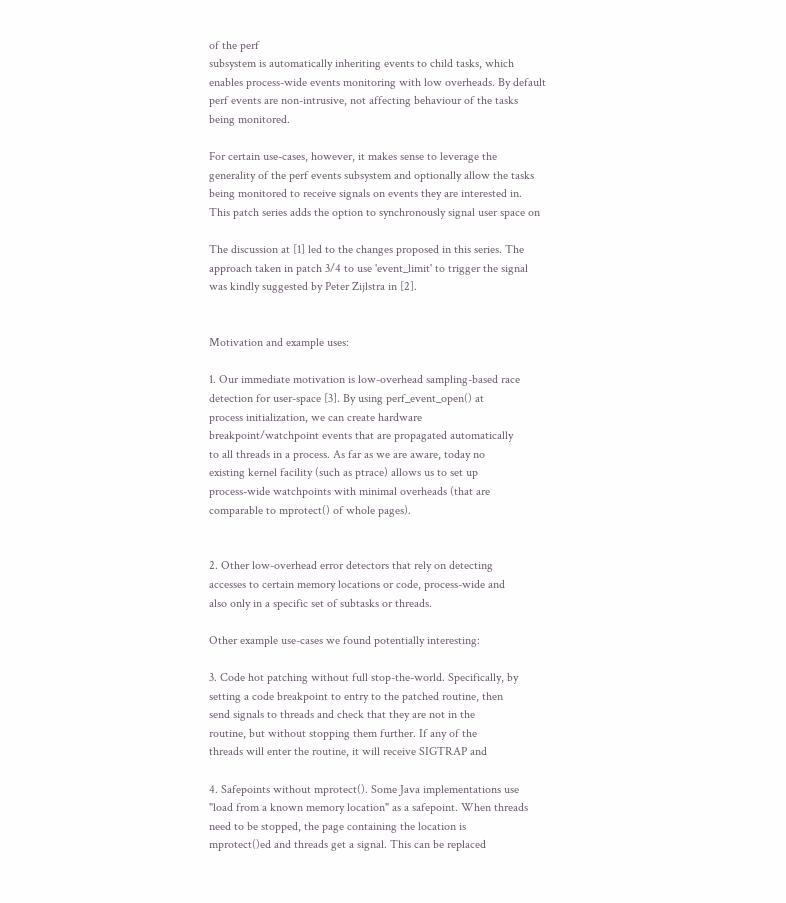of the perf
subsystem is automatically inheriting events to child tasks, which
enables process-wide events monitoring with low overheads. By default
perf events are non-intrusive, not affecting behaviour of the tasks
being monitored.

For certain use-cases, however, it makes sense to leverage the
generality of the perf events subsystem and optionally allow the tasks
being monitored to receive signals on events they are interested in.
This patch series adds the option to synchronously signal user space on

The discussion at [1] led to the changes proposed in this series. The
approach taken in patch 3/4 to use 'event_limit' to trigger the signal
was kindly suggested by Peter Zijlstra in [2].


Motivation and example uses:

1. Our immediate motivation is low-overhead sampling-based race
detection for user-space [3]. By using perf_event_open() at
process initialization, we can create hardware
breakpoint/watchpoint events that are propagated automatically
to all threads in a process. As far as we are aware, today no
existing kernel facility (such as ptrace) allows us to set up
process-wide watchpoints with minimal overheads (that are
comparable to mprotect() of whole pages).


2. Other low-overhead error detectors that rely on detecting
accesses to certain memory locations or code, process-wide and
also only in a specific set of subtasks or threads.

Other example use-cases we found potentially interesting:

3. Code hot patching without full stop-the-world. Specifically, by
setting a code breakpoint to entry to the patched routine, then
send signals to threads and check that they are not in the
routine, but without stopping them further. If any of the
threads will enter the routine, it will receive SIGTRAP and

4. Safepoints without mprotect(). Some Java implementations use
"load from a known memory location" as a safepoint. When threads
need to be stopped, the page containing the location is
mprotect()ed and threads get a signal. This can be replaced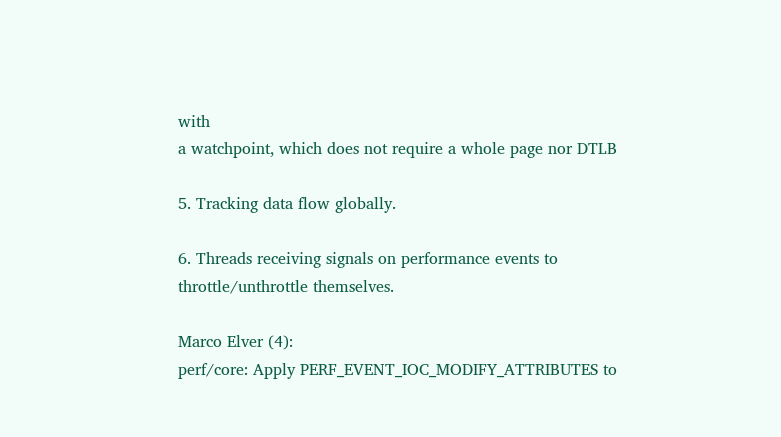with
a watchpoint, which does not require a whole page nor DTLB

5. Tracking data flow globally.

6. Threads receiving signals on performance events to
throttle/unthrottle themselves.

Marco Elver (4):
perf/core: Apply PERF_EVENT_IOC_MODIFY_ATTRIBUTES to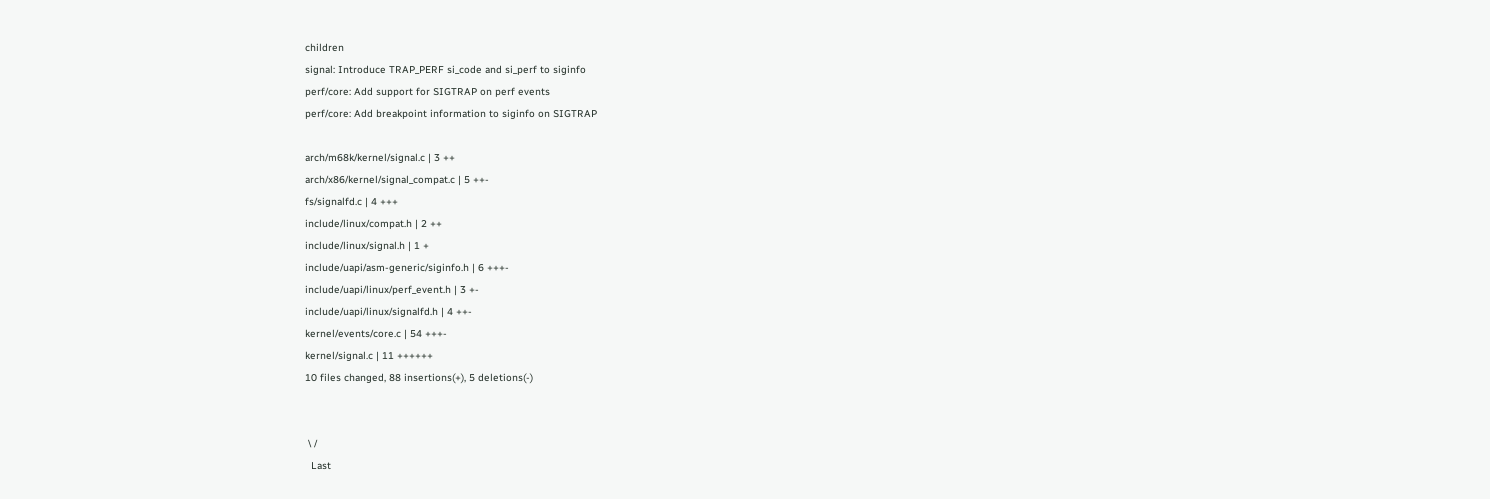children
signal: Introduce TRAP_PERF si_code and si_perf to siginfo
perf/core: Add support for SIGTRAP on perf events
perf/core: Add breakpoint information to siginfo on SIGTRAP

arch/m68k/kernel/signal.c | 3 ++
arch/x86/kernel/signal_compat.c | 5 ++-
fs/signalfd.c | 4 +++
include/linux/compat.h | 2 ++
include/linux/signal.h | 1 +
include/uapi/asm-generic/siginfo.h | 6 +++-
include/uapi/linux/perf_event.h | 3 +-
include/uapi/linux/signalfd.h | 4 ++-
kernel/events/core.c | 54 +++-
kernel/signal.c | 11 ++++++
10 files changed, 88 insertions(+), 5 deletions(-)


 \ /
  Last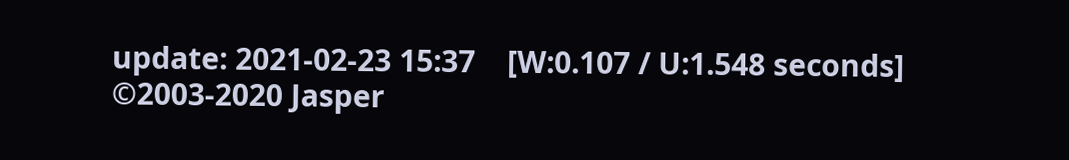update: 2021-02-23 15:37    [W:0.107 / U:1.548 seconds]
©2003-2020 Jasper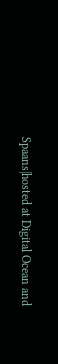Spaans|hosted at Digital Ocean and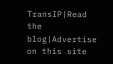TransIP|Read the blog|Advertise on this site